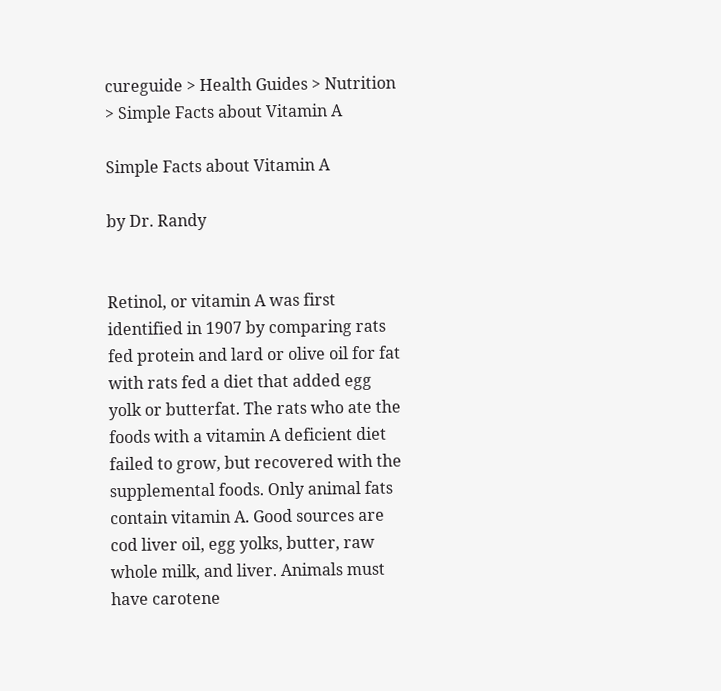cureguide > Health Guides > Nutrition > Simple Facts about Vitamin A

Simple Facts about Vitamin A

by Dr. Randy


Retinol, or vitamin A was first identified in 1907 by comparing rats fed protein and lard or olive oil for fat with rats fed a diet that added egg yolk or butterfat. The rats who ate the foods with a vitamin A deficient diet failed to grow, but recovered with the supplemental foods. Only animal fats contain vitamin A. Good sources are cod liver oil, egg yolks, butter, raw whole milk, and liver. Animals must have carotene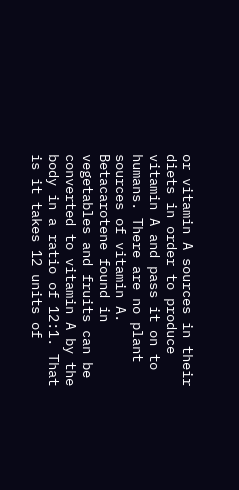or vitamin A sources in their diets in order to produce vitamin A and pass it on to humans. There are no plant sources of vitamin A. Betacarotene found in vegetables and fruits can be converted to vitamin A by the body in a ratio of 12:1. That is it takes 12 units of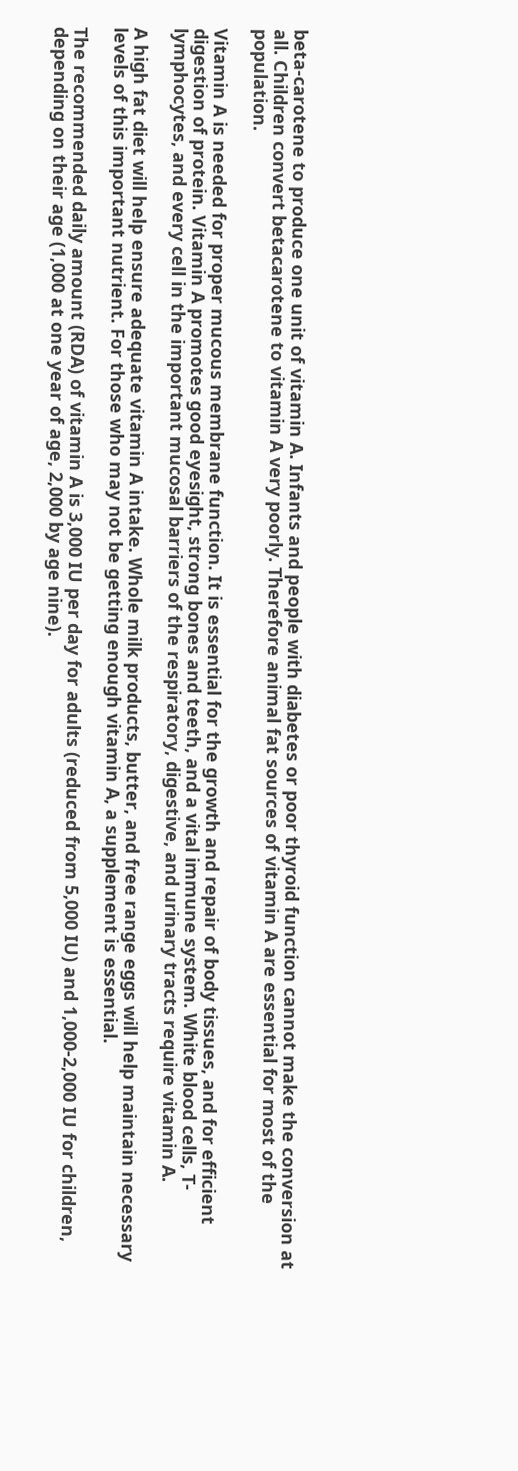beta-carotene to produce one unit of vitamin A. Infants and people with diabetes or poor thyroid function cannot make the conversion at all. Children convert betacarotene to vitamin A very poorly. Therefore animal fat sources of vitamin A are essential for most of the population.

Vitamin A is needed for proper mucous membrane function. It is essential for the growth and repair of body tissues, and for efficient digestion of protein. Vitamin A promotes good eyesight, strong bones and teeth, and a vital immune system. White blood cells, T-lymphocytes, and every cell in the important mucosal barriers of the respiratory, digestive, and urinary tracts require vitamin A.

A high fat diet will help ensure adequate vitamin A intake. Whole milk products, butter, and free range eggs will help maintain necessary levels of this important nutrient. For those who may not be getting enough vitamin A, a supplement is essential.

The recommended daily amount (RDA) of vitamin A is 3,000 IU per day for adults (reduced from 5,000 IU) and 1,000-2,000 IU for children, depending on their age (1,000 at one year of age, 2,000 by age nine).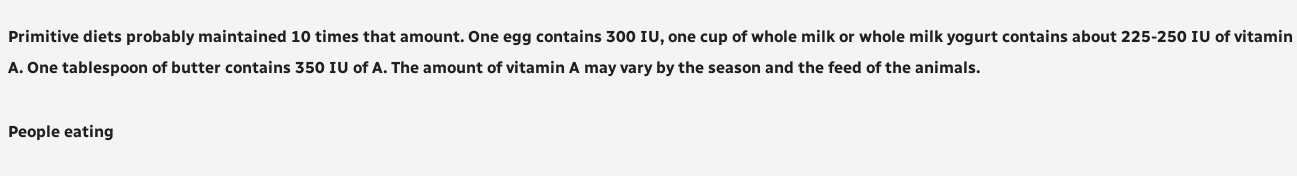Primitive diets probably maintained 10 times that amount. One egg contains 300 IU, one cup of whole milk or whole milk yogurt contains about 225-250 IU of vitamin A. One tablespoon of butter contains 350 IU of A. The amount of vitamin A may vary by the season and the feed of the animals.

People eating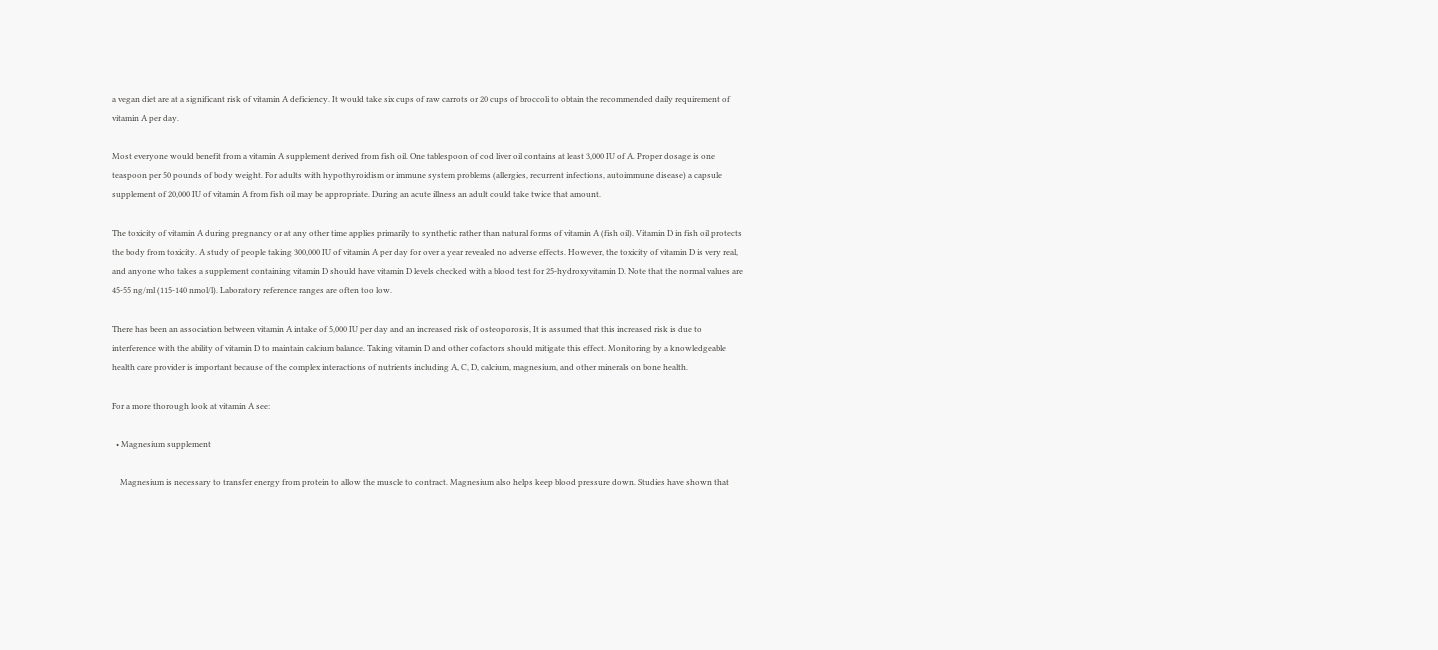a vegan diet are at a significant risk of vitamin A deficiency. It would take six cups of raw carrots or 20 cups of broccoli to obtain the recommended daily requirement of vitamin A per day.

Most everyone would benefit from a vitamin A supplement derived from fish oil. One tablespoon of cod liver oil contains at least 3,000 IU of A. Proper dosage is one teaspoon per 50 pounds of body weight. For adults with hypothyroidism or immune system problems (allergies, recurrent infections, autoimmune disease) a capsule supplement of 20,000 IU of vitamin A from fish oil may be appropriate. During an acute illness an adult could take twice that amount.

The toxicity of vitamin A during pregnancy or at any other time applies primarily to synthetic rather than natural forms of vitamin A (fish oil). Vitamin D in fish oil protects the body from toxicity. A study of people taking 300,000 IU of vitamin A per day for over a year revealed no adverse effects. However, the toxicity of vitamin D is very real, and anyone who takes a supplement containing vitamin D should have vitamin D levels checked with a blood test for 25-hydroxyvitamin D. Note that the normal values are 45-55 ng/ml (115-140 nmol/l). Laboratory reference ranges are often too low.

There has been an association between vitamin A intake of 5,000 IU per day and an increased risk of osteoporosis, It is assumed that this increased risk is due to interference with the ability of vitamin D to maintain calcium balance. Taking vitamin D and other cofactors should mitigate this effect. Monitoring by a knowledgeable health care provider is important because of the complex interactions of nutrients including A, C, D, calcium, magnesium, and other minerals on bone health.

For a more thorough look at vitamin A see:

  • Magnesium supplement

    Magnesium is necessary to transfer energy from protein to allow the muscle to contract. Magnesium also helps keep blood pressure down. Studies have shown that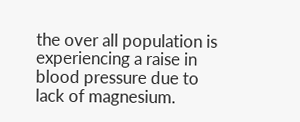the over all population is experiencing a raise in blood pressure due to lack of magnesium.